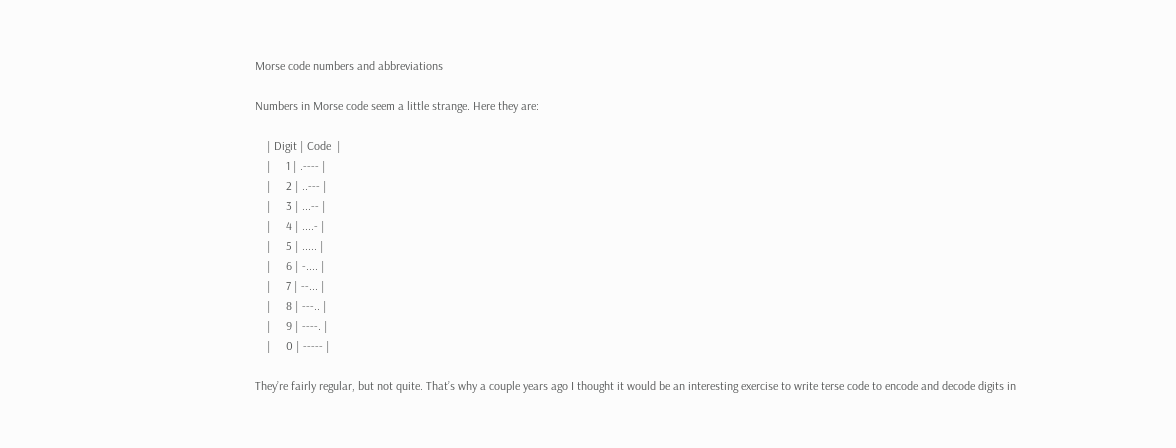Morse code numbers and abbreviations

Numbers in Morse code seem a little strange. Here they are:

    | Digit | Code  |
    |     1 | .---- |
    |     2 | ..--- |
    |     3 | ...-- |
    |     4 | ....- |
    |     5 | ..... |
    |     6 | -.... |
    |     7 | --... |
    |     8 | ---.. |
    |     9 | ----. |
    |     0 | ----- |

They’re fairly regular, but not quite. That’s why a couple years ago I thought it would be an interesting exercise to write terse code to encode and decode digits in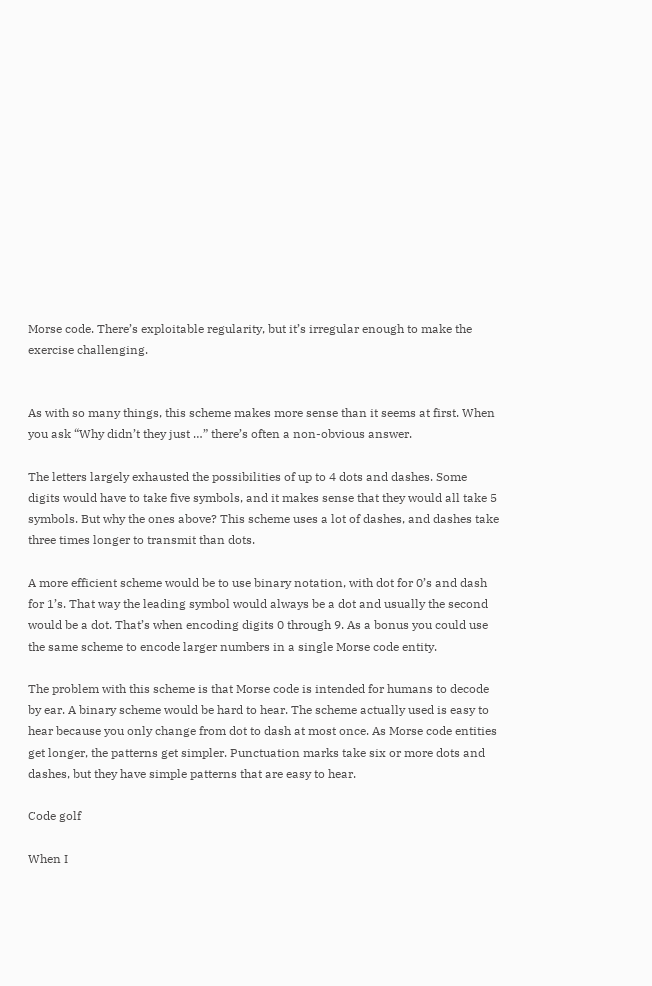Morse code. There’s exploitable regularity, but it’s irregular enough to make the exercise challenging.


As with so many things, this scheme makes more sense than it seems at first. When you ask “Why didn’t they just …” there’s often a non-obvious answer.

The letters largely exhausted the possibilities of up to 4 dots and dashes. Some digits would have to take five symbols, and it makes sense that they would all take 5 symbols. But why the ones above? This scheme uses a lot of dashes, and dashes take three times longer to transmit than dots.

A more efficient scheme would be to use binary notation, with dot for 0’s and dash for 1’s. That way the leading symbol would always be a dot and usually the second would be a dot. That’s when encoding digits 0 through 9. As a bonus you could use the same scheme to encode larger numbers in a single Morse code entity.

The problem with this scheme is that Morse code is intended for humans to decode by ear. A binary scheme would be hard to hear. The scheme actually used is easy to hear because you only change from dot to dash at most once. As Morse code entities get longer, the patterns get simpler. Punctuation marks take six or more dots and dashes, but they have simple patterns that are easy to hear.

Code golf

When I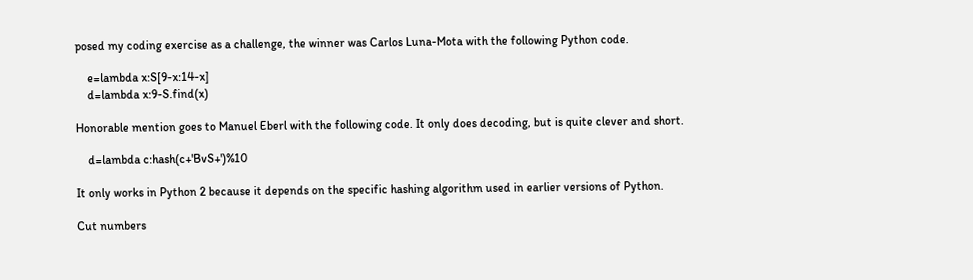posed my coding exercise as a challenge, the winner was Carlos Luna-Mota with the following Python code.

    e=lambda x:S[9-x:14-x]
    d=lambda x:9-S.find(x)

Honorable mention goes to Manuel Eberl with the following code. It only does decoding, but is quite clever and short.

    d=lambda c:hash(c+'BvS+')%10

It only works in Python 2 because it depends on the specific hashing algorithm used in earlier versions of Python.

Cut numbers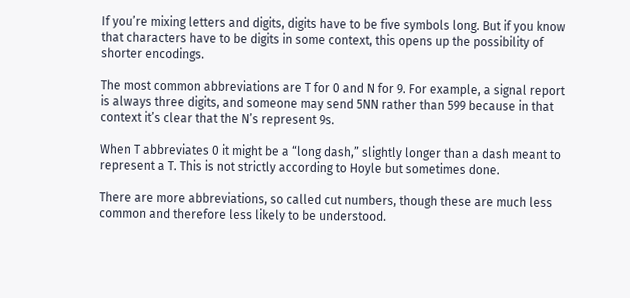If you’re mixing letters and digits, digits have to be five symbols long. But if you know that characters have to be digits in some context, this opens up the possibility of shorter encodings.

The most common abbreviations are T for 0 and N for 9. For example, a signal report is always three digits, and someone may send 5NN rather than 599 because in that context it’s clear that the N’s represent 9s.

When T abbreviates 0 it might be a “long dash,” slightly longer than a dash meant to represent a T. This is not strictly according to Hoyle but sometimes done.

There are more abbreviations, so called cut numbers, though these are much less common and therefore less likely to be understood.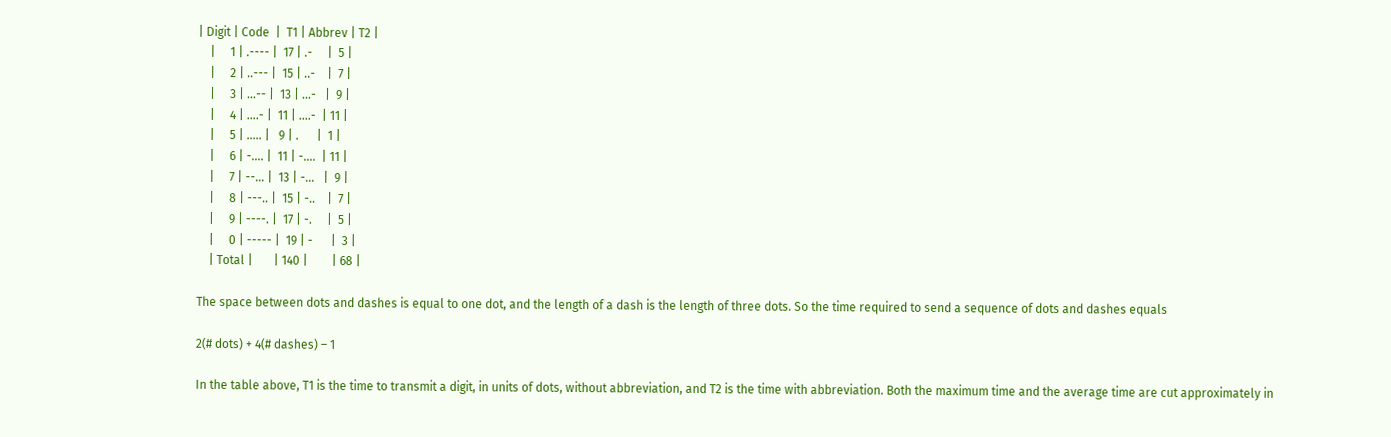| Digit | Code  |  T1 | Abbrev | T2 |
    |     1 | .---- |  17 | .-     |  5 |
    |     2 | ..--- |  15 | ..-    |  7 |
    |     3 | ...-- |  13 | ...-   |  9 |
    |     4 | ....- |  11 | ....-  | 11 |
    |     5 | ..... |   9 | .      |  1 |
    |     6 | -.... |  11 | -....  | 11 |
    |     7 | --... |  13 | -...   |  9 |
    |     8 | ---.. |  15 | -..    |  7 |
    |     9 | ----. |  17 | -.     |  5 |
    |     0 | ----- |  19 | -      |  3 |
    | Total |       | 140 |        | 68 |

The space between dots and dashes is equal to one dot, and the length of a dash is the length of three dots. So the time required to send a sequence of dots and dashes equals

2(# dots) + 4(# dashes) – 1

In the table above, T1 is the time to transmit a digit, in units of dots, without abbreviation, and T2 is the time with abbreviation. Both the maximum time and the average time are cut approximately in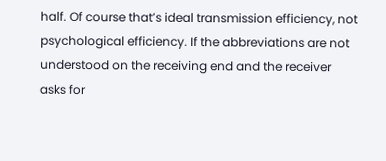half. Of course that’s ideal transmission efficiency, not psychological efficiency. If the abbreviations are not understood on the receiving end and the receiver asks for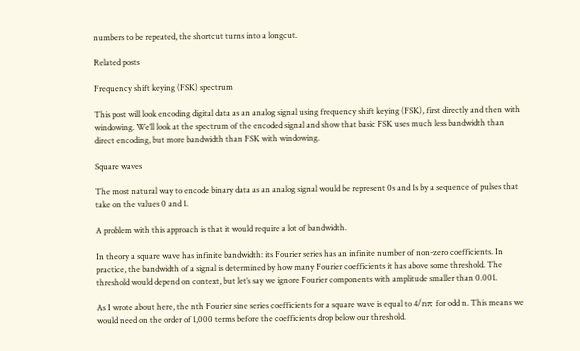numbers to be repeated, the shortcut turns into a longcut.

Related posts

Frequency shift keying (FSK) spectrum

This post will look encoding digital data as an analog signal using frequency shift keying (FSK), first directly and then with windowing. We’ll look at the spectrum of the encoded signal and show that basic FSK uses much less bandwidth than direct encoding, but more bandwidth than FSK with windowing.

Square waves

The most natural way to encode binary data as an analog signal would be represent 0s and 1s by a sequence of pulses that take on the values 0 and 1.

A problem with this approach is that it would require a lot of bandwidth.

In theory a square wave has infinite bandwidth: its Fourier series has an infinite number of non-zero coefficients. In practice, the bandwidth of a signal is determined by how many Fourier coefficients it has above some threshold. The threshold would depend on context, but let’s say we ignore Fourier components with amplitude smaller than 0.001.

As I wrote about here, the nth Fourier sine series coefficients for a square wave is equal to 4/nπ for odd n. This means we would need on the order of 1,000 terms before the coefficients drop below our threshold.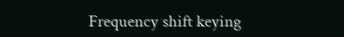Frequency shift keying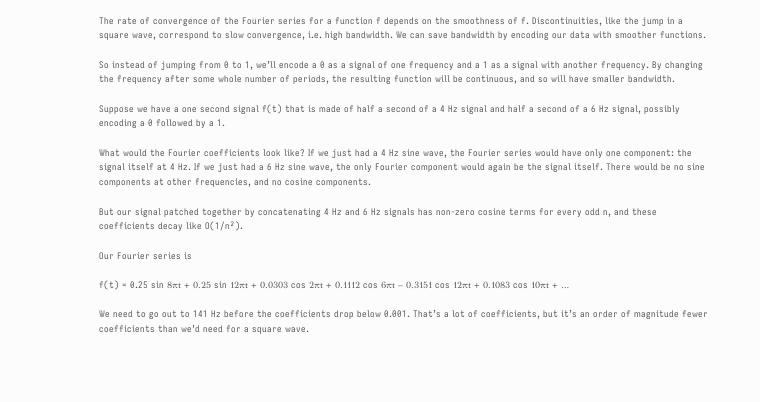The rate of convergence of the Fourier series for a function f depends on the smoothness of f. Discontinuities, like the jump in a square wave, correspond to slow convergence, i.e. high bandwidth. We can save bandwidth by encoding our data with smoother functions.

So instead of jumping from 0 to 1, we’ll encode a 0 as a signal of one frequency and a 1 as a signal with another frequency. By changing the frequency after some whole number of periods, the resulting function will be continuous, and so will have smaller bandwidth.

Suppose we have a one second signal f(t) that is made of half a second of a 4 Hz signal and half a second of a 6 Hz signal, possibly encoding a 0 followed by a 1.

What would the Fourier coefficients look like? If we just had a 4 Hz sine wave, the Fourier series would have only one component: the signal itself at 4 Hz. If we just had a 6 Hz sine wave, the only Fourier component would again be the signal itself. There would be no sine components at other frequencies, and no cosine components.

But our signal patched together by concatenating 4 Hz and 6 Hz signals has non-zero cosine terms for every odd n, and these coefficients decay like O(1/n²).

Our Fourier series is

f(t) = 0.25 sin 8πt + 0.25 sin 12πt + 0.0303 cos 2πt + 0.1112 cos 6πt – 0.3151 cos 12πt + 0.1083 cos 10πt + …

We need to go out to 141 Hz before the coefficients drop below 0.001. That’s a lot of coefficients, but it’s an order of magnitude fewer coefficients than we’d need for a square wave.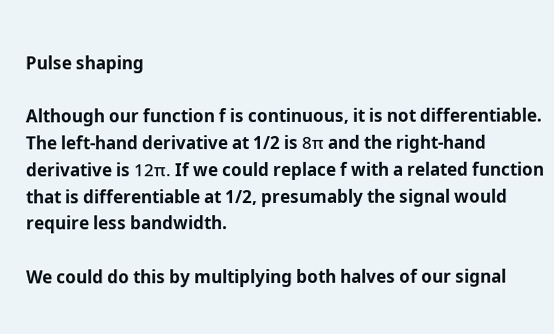Pulse shaping

Although our function f is continuous, it is not differentiable. The left-hand derivative at 1/2 is 8π and the right-hand derivative is 12π. If we could replace f with a related function that is differentiable at 1/2, presumably the signal would require less bandwidth.

We could do this by multiplying both halves of our signal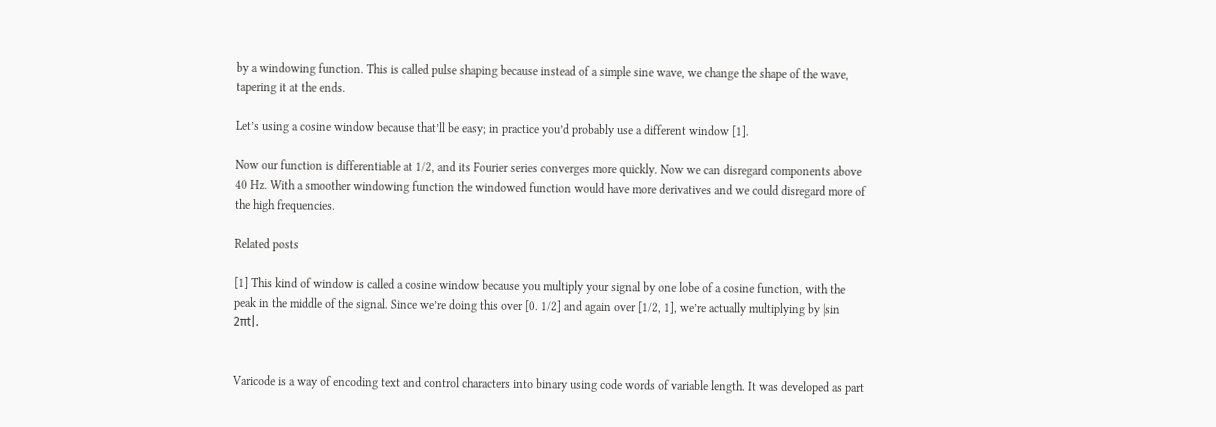by a windowing function. This is called pulse shaping because instead of a simple sine wave, we change the shape of the wave, tapering it at the ends.

Let’s using a cosine window because that’ll be easy; in practice you’d probably use a different window [1].

Now our function is differentiable at 1/2, and its Fourier series converges more quickly. Now we can disregard components above 40 Hz. With a smoother windowing function the windowed function would have more derivatives and we could disregard more of the high frequencies.

Related posts

[1] This kind of window is called a cosine window because you multiply your signal by one lobe of a cosine function, with the peak in the middle of the signal. Since we’re doing this over [0. 1/2] and again over [1/2, 1], we’re actually multiplying by |sin 2πt|.


Varicode is a way of encoding text and control characters into binary using code words of variable length. It was developed as part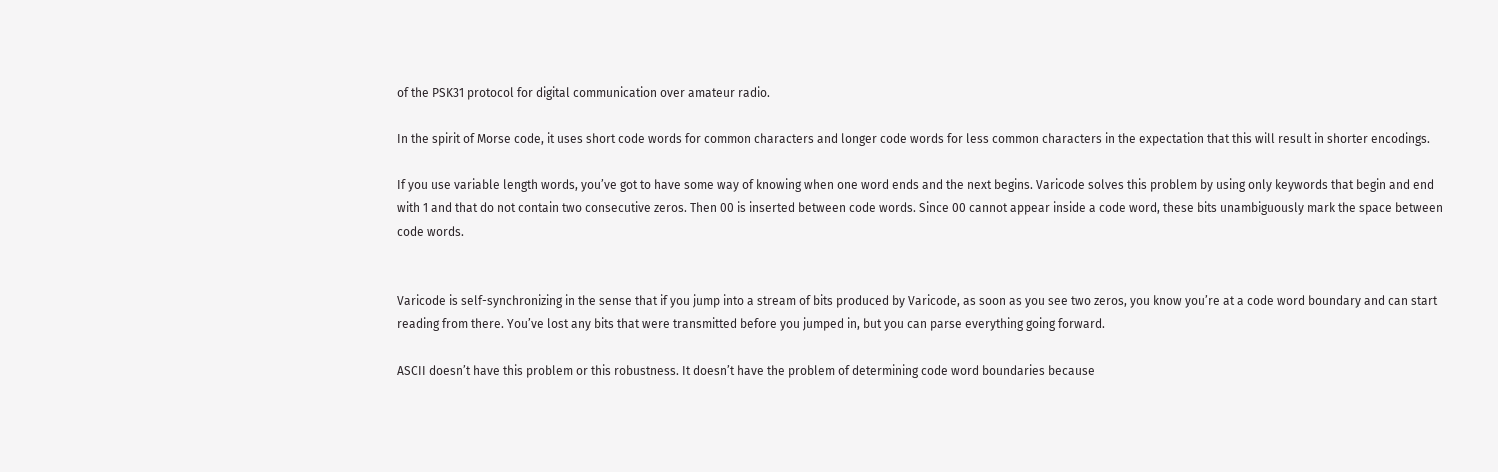of the PSK31 protocol for digital communication over amateur radio.

In the spirit of Morse code, it uses short code words for common characters and longer code words for less common characters in the expectation that this will result in shorter encodings.

If you use variable length words, you’ve got to have some way of knowing when one word ends and the next begins. Varicode solves this problem by using only keywords that begin and end with 1 and that do not contain two consecutive zeros. Then 00 is inserted between code words. Since 00 cannot appear inside a code word, these bits unambiguously mark the space between code words.


Varicode is self-synchronizing in the sense that if you jump into a stream of bits produced by Varicode, as soon as you see two zeros, you know you’re at a code word boundary and can start reading from there. You’ve lost any bits that were transmitted before you jumped in, but you can parse everything going forward.

ASCII doesn’t have this problem or this robustness. It doesn’t have the problem of determining code word boundaries because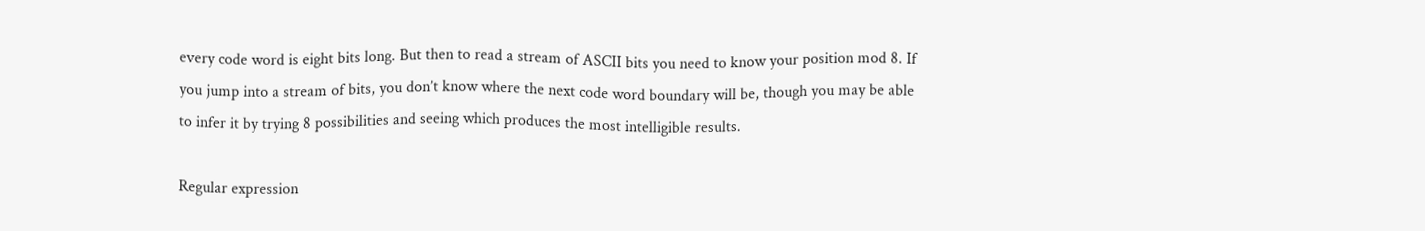every code word is eight bits long. But then to read a stream of ASCII bits you need to know your position mod 8. If you jump into a stream of bits, you don’t know where the next code word boundary will be, though you may be able to infer it by trying 8 possibilities and seeing which produces the most intelligible results.

Regular expression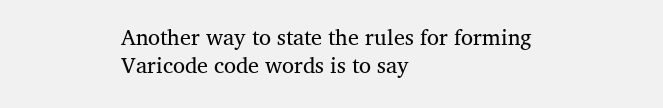Another way to state the rules for forming Varicode code words is to say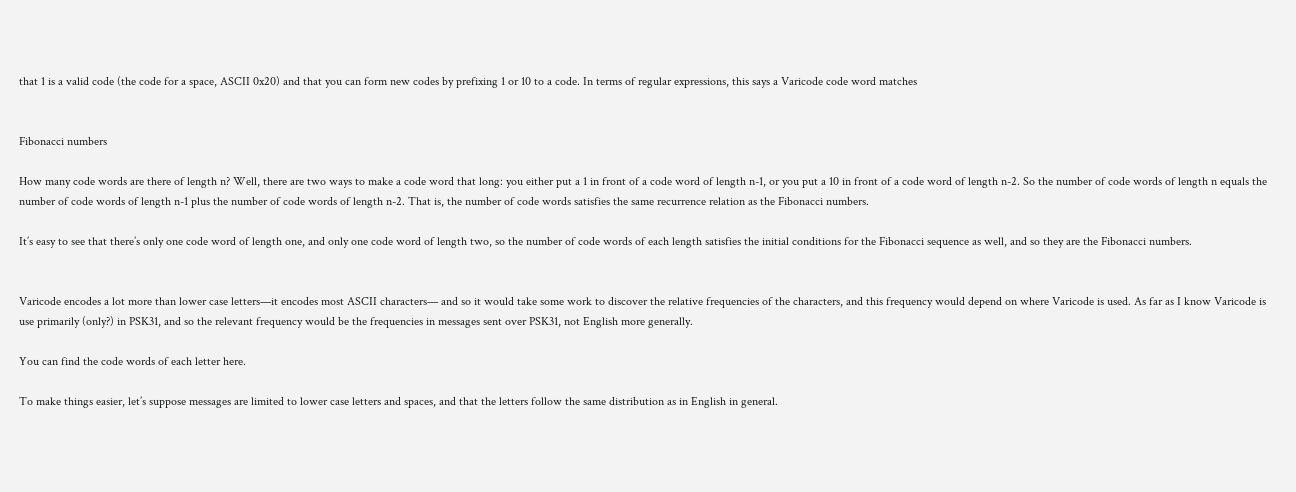that 1 is a valid code (the code for a space, ASCII 0x20) and that you can form new codes by prefixing 1 or 10 to a code. In terms of regular expressions, this says a Varicode code word matches


Fibonacci numbers

How many code words are there of length n? Well, there are two ways to make a code word that long: you either put a 1 in front of a code word of length n-1, or you put a 10 in front of a code word of length n-2. So the number of code words of length n equals the number of code words of length n-1 plus the number of code words of length n-2. That is, the number of code words satisfies the same recurrence relation as the Fibonacci numbers.

It’s easy to see that there’s only one code word of length one, and only one code word of length two, so the number of code words of each length satisfies the initial conditions for the Fibonacci sequence as well, and so they are the Fibonacci numbers.


Varicode encodes a lot more than lower case letters—it encodes most ASCII characters— and so it would take some work to discover the relative frequencies of the characters, and this frequency would depend on where Varicode is used. As far as I know Varicode is use primarily (only?) in PSK31, and so the relevant frequency would be the frequencies in messages sent over PSK31, not English more generally.

You can find the code words of each letter here.

To make things easier, let’s suppose messages are limited to lower case letters and spaces, and that the letters follow the same distribution as in English in general.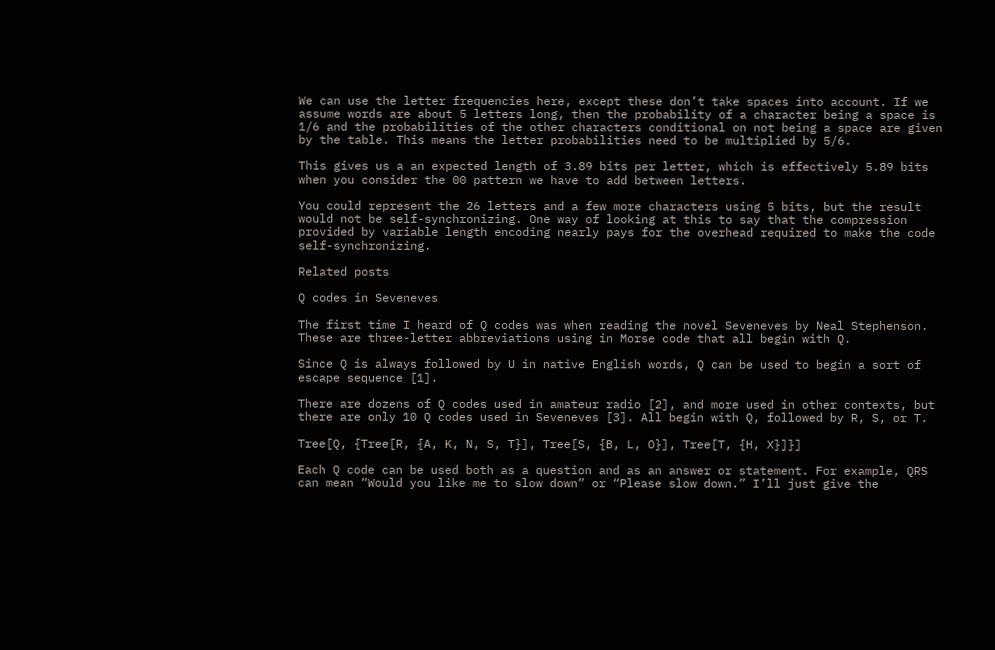We can use the letter frequencies here, except these don’t take spaces into account. If we assume words are about 5 letters long, then the probability of a character being a space is 1/6 and the probabilities of the other characters conditional on not being a space are given by the table. This means the letter probabilities need to be multiplied by 5/6.

This gives us a an expected length of 3.89 bits per letter, which is effectively 5.89 bits when you consider the 00 pattern we have to add between letters.

You could represent the 26 letters and a few more characters using 5 bits, but the result would not be self-synchronizing. One way of looking at this to say that the compression provided by variable length encoding nearly pays for the overhead required to make the code self-synchronizing.

Related posts

Q codes in Seveneves

The first time I heard of Q codes was when reading the novel Seveneves by Neal Stephenson. These are three-letter abbreviations using in Morse code that all begin with Q.

Since Q is always followed by U in native English words, Q can be used to begin a sort of escape sequence [1].

There are dozens of Q codes used in amateur radio [2], and more used in other contexts, but there are only 10 Q codes used in Seveneves [3]. All begin with Q, followed by R, S, or T.

Tree[Q, {Tree[R, {A, K, N, S, T}], Tree[S, {B, L, O}], Tree[T, {H, X}]}]

Each Q code can be used both as a question and as an answer or statement. For example, QRS can mean “Would you like me to slow down” or “Please slow down.” I’ll just give the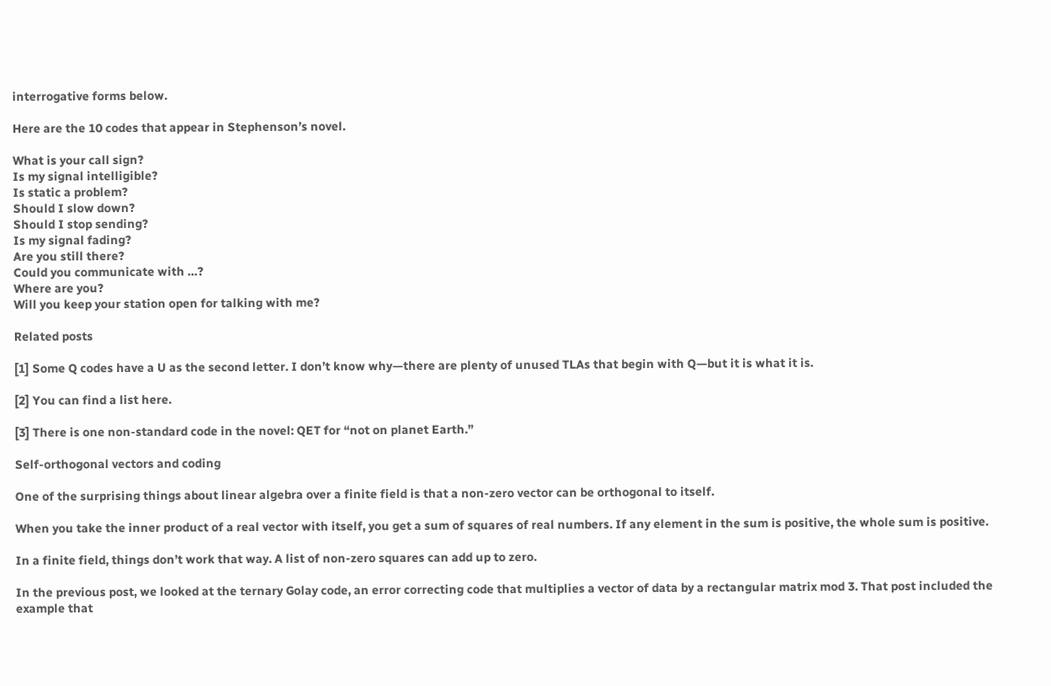interrogative forms below.

Here are the 10 codes that appear in Stephenson’s novel.

What is your call sign?
Is my signal intelligible?
Is static a problem?
Should I slow down?
Should I stop sending?
Is my signal fading?
Are you still there?
Could you communicate with …?
Where are you?
Will you keep your station open for talking with me?

Related posts

[1] Some Q codes have a U as the second letter. I don’t know why—there are plenty of unused TLAs that begin with Q—but it is what it is.

[2] You can find a list here.

[3] There is one non-standard code in the novel: QET for “not on planet Earth.”

Self-orthogonal vectors and coding

One of the surprising things about linear algebra over a finite field is that a non-zero vector can be orthogonal to itself.

When you take the inner product of a real vector with itself, you get a sum of squares of real numbers. If any element in the sum is positive, the whole sum is positive.

In a finite field, things don’t work that way. A list of non-zero squares can add up to zero.

In the previous post, we looked at the ternary Golay code, an error correcting code that multiplies a vector of data by a rectangular matrix mod 3. That post included the example that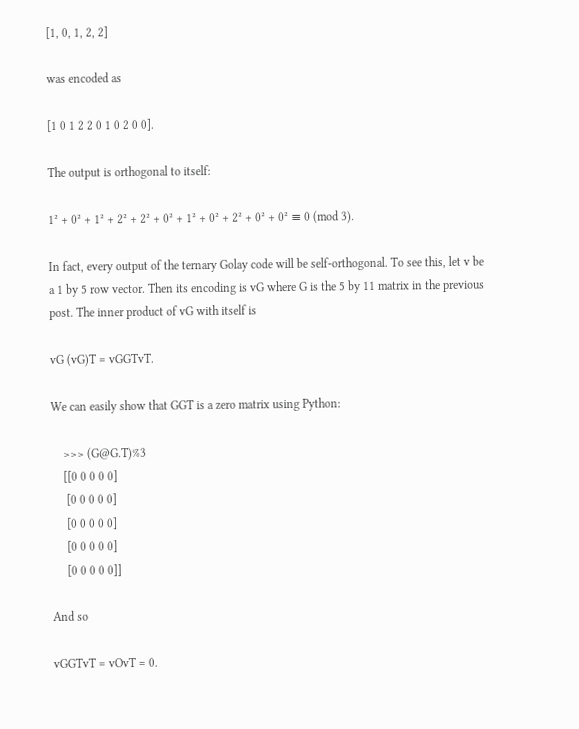[1, 0, 1, 2, 2]

was encoded as

[1 0 1 2 2 0 1 0 2 0 0].

The output is orthogonal to itself:

1² + 0² + 1² + 2² + 2² + 0² + 1² + 0² + 2² + 0² + 0² ≡ 0 (mod 3).

In fact, every output of the ternary Golay code will be self-orthogonal. To see this, let v be a 1 by 5 row vector. Then its encoding is vG where G is the 5 by 11 matrix in the previous post. The inner product of vG with itself is

vG (vG)T = vGGTvT.

We can easily show that GGT is a zero matrix using Python:

    >>> (G@G.T)%3
    [[0 0 0 0 0]
     [0 0 0 0 0]
     [0 0 0 0 0]
     [0 0 0 0 0]
     [0 0 0 0 0]]

And so

vGGTvT = vOvT = 0.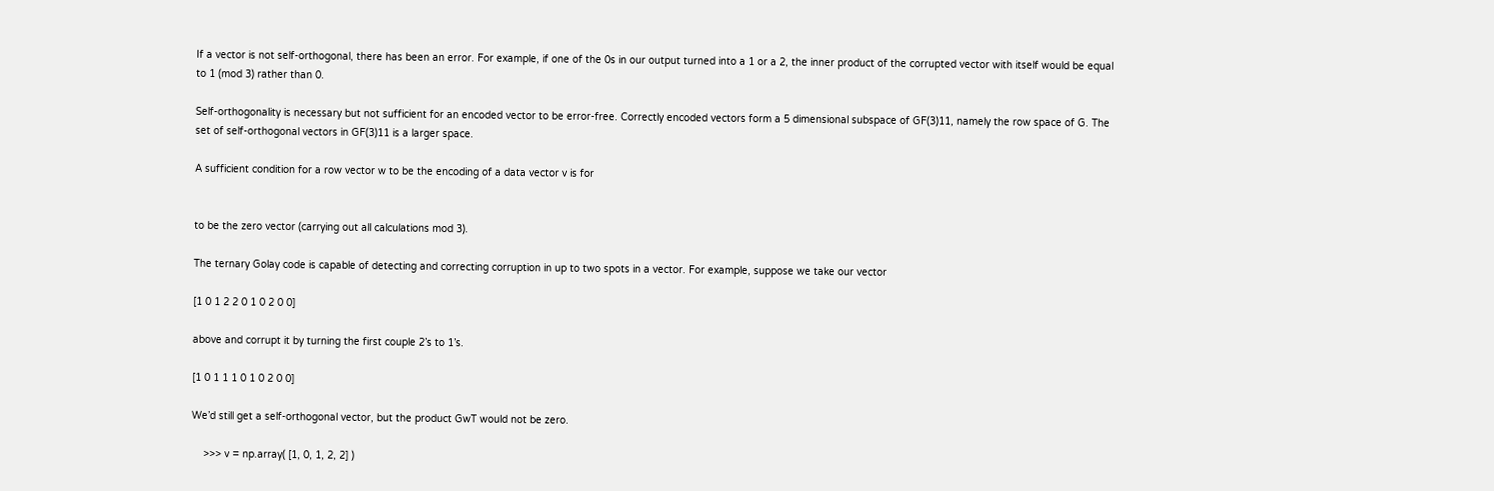If a vector is not self-orthogonal, there has been an error. For example, if one of the 0s in our output turned into a 1 or a 2, the inner product of the corrupted vector with itself would be equal to 1 (mod 3) rather than 0.

Self-orthogonality is necessary but not sufficient for an encoded vector to be error-free. Correctly encoded vectors form a 5 dimensional subspace of GF(3)11, namely the row space of G. The set of self-orthogonal vectors in GF(3)11 is a larger space.

A sufficient condition for a row vector w to be the encoding of a data vector v is for


to be the zero vector (carrying out all calculations mod 3).

The ternary Golay code is capable of detecting and correcting corruption in up to two spots in a vector. For example, suppose we take our vector

[1 0 1 2 2 0 1 0 2 0 0]

above and corrupt it by turning the first couple 2’s to 1’s.

[1 0 1 1 1 0 1 0 2 0 0]

We’d still get a self-orthogonal vector, but the product GwT would not be zero.

    >>> v = np.array( [1, 0, 1, 2, 2] )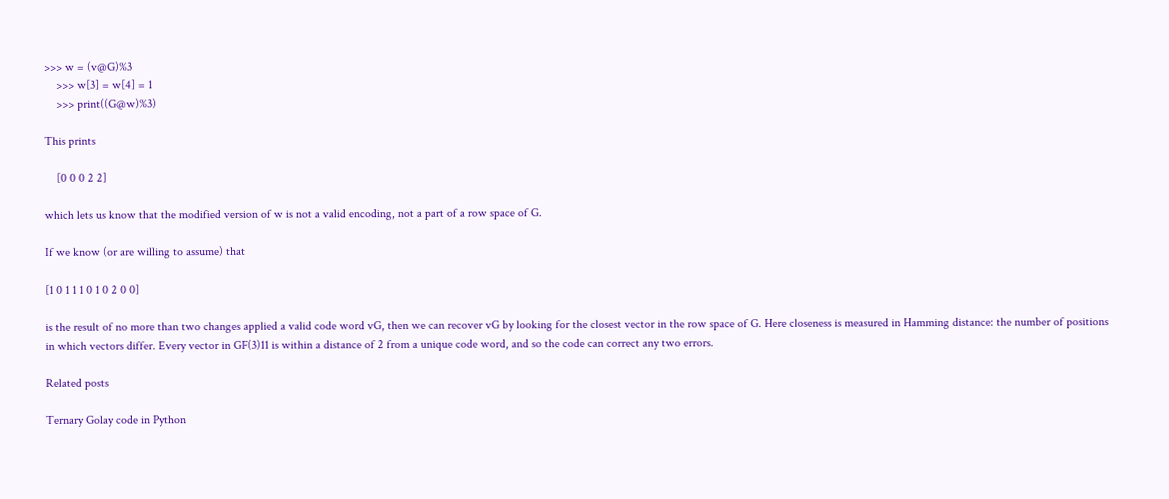>>> w = (v@G)%3
    >>> w[3] = w[4] = 1
    >>> print((G@w)%3)

This prints

    [0 0 0 2 2]

which lets us know that the modified version of w is not a valid encoding, not a part of a row space of G.

If we know (or are willing to assume) that

[1 0 1 1 1 0 1 0 2 0 0]

is the result of no more than two changes applied a valid code word vG, then we can recover vG by looking for the closest vector in the row space of G. Here closeness is measured in Hamming distance: the number of positions in which vectors differ. Every vector in GF(3)11 is within a distance of 2 from a unique code word, and so the code can correct any two errors.

Related posts

Ternary Golay code in Python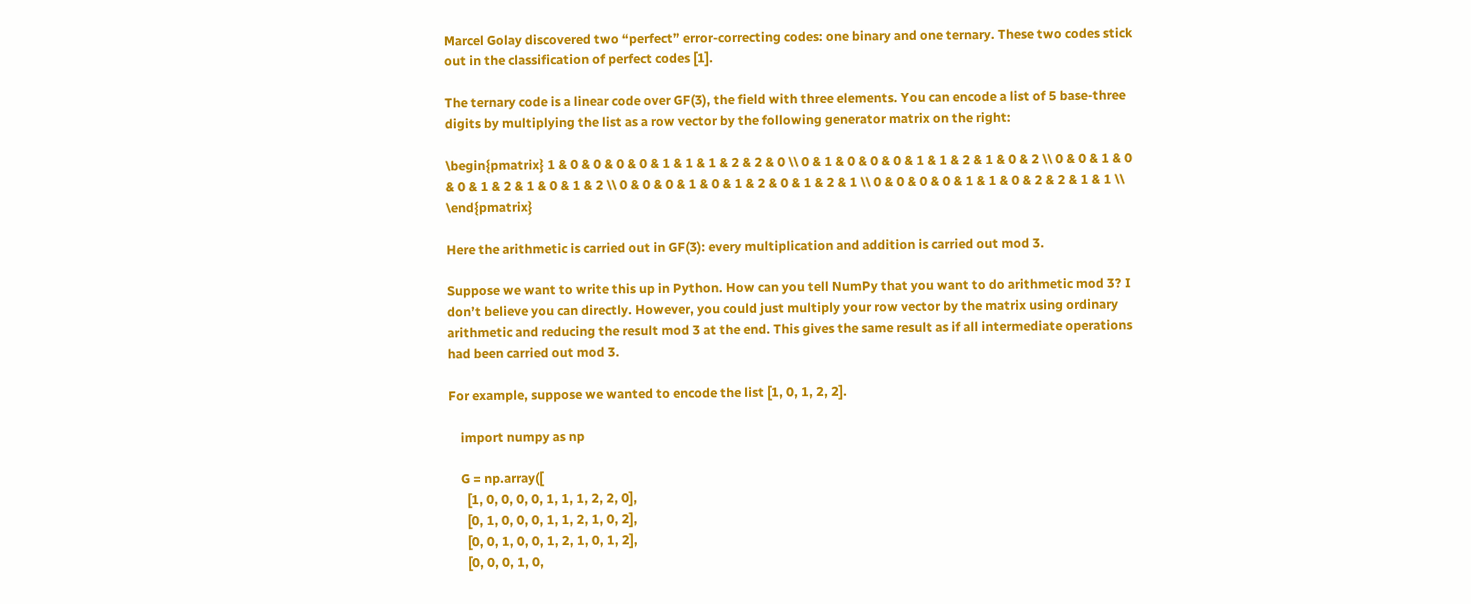Marcel Golay discovered two “perfect” error-correcting codes: one binary and one ternary. These two codes stick out in the classification of perfect codes [1].

The ternary code is a linear code over GF(3), the field with three elements. You can encode a list of 5 base-three digits by multiplying the list as a row vector by the following generator matrix on the right:

\begin{pmatrix} 1 & 0 & 0 & 0 & 0 & 1 & 1 & 1 & 2 & 2 & 0 \\ 0 & 1 & 0 & 0 & 0 & 1 & 1 & 2 & 1 & 0 & 2 \\ 0 & 0 & 1 & 0 & 0 & 1 & 2 & 1 & 0 & 1 & 2 \\ 0 & 0 & 0 & 1 & 0 & 1 & 2 & 0 & 1 & 2 & 1 \\ 0 & 0 & 0 & 0 & 1 & 1 & 0 & 2 & 2 & 1 & 1 \\ \end{pmatrix}

Here the arithmetic is carried out in GF(3): every multiplication and addition is carried out mod 3.

Suppose we want to write this up in Python. How can you tell NumPy that you want to do arithmetic mod 3? I don’t believe you can directly. However, you could just multiply your row vector by the matrix using ordinary arithmetic and reducing the result mod 3 at the end. This gives the same result as if all intermediate operations had been carried out mod 3.

For example, suppose we wanted to encode the list [1, 0, 1, 2, 2].

    import numpy as np

    G = np.array([
      [1, 0, 0, 0, 0, 1, 1, 1, 2, 2, 0],
      [0, 1, 0, 0, 0, 1, 1, 2, 1, 0, 2],
      [0, 0, 1, 0, 0, 1, 2, 1, 0, 1, 2],
      [0, 0, 0, 1, 0,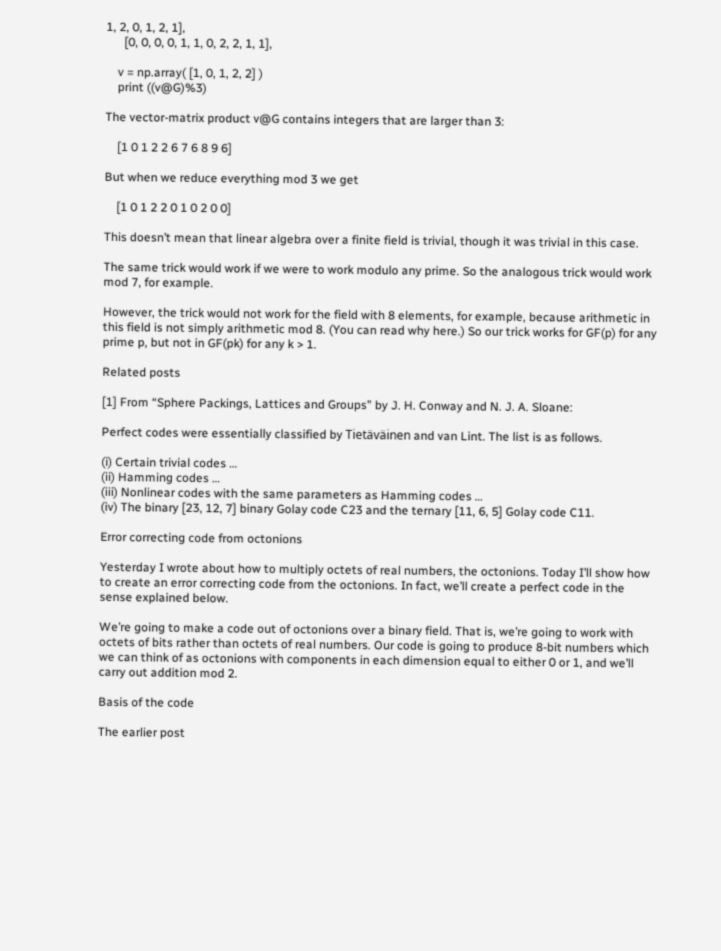1, 2, 0, 1, 2, 1],
      [0, 0, 0, 0, 1, 1, 0, 2, 2, 1, 1],

    v = np.array( [1, 0, 1, 2, 2] )
    print ((v@G)%3)

The vector-matrix product v@G contains integers that are larger than 3:

    [1 0 1 2 2 6 7 6 8 9 6]

But when we reduce everything mod 3 we get

    [1 0 1 2 2 0 1 0 2 0 0]

This doesn’t mean that linear algebra over a finite field is trivial, though it was trivial in this case.

The same trick would work if we were to work modulo any prime. So the analogous trick would work mod 7, for example.

However, the trick would not work for the field with 8 elements, for example, because arithmetic in this field is not simply arithmetic mod 8. (You can read why here.) So our trick works for GF(p) for any prime p, but not in GF(pk) for any k > 1.

Related posts

[1] From “Sphere Packings, Lattices and Groups” by J. H. Conway and N. J. A. Sloane:

Perfect codes were essentially classified by Tietäväinen and van Lint. The list is as follows.

(i) Certain trivial codes …
(ii) Hamming codes …
(iii) Nonlinear codes with the same parameters as Hamming codes …
(iv) The binary [23, 12, 7] binary Golay code C23 and the ternary [11, 6, 5] Golay code C11.

Error correcting code from octonions

Yesterday I wrote about how to multiply octets of real numbers, the octonions. Today I’ll show how to create an error correcting code from the octonions. In fact, we’ll create a perfect code in the sense explained below.

We’re going to make a code out of octonions over a binary field. That is, we’re going to work with octets of bits rather than octets of real numbers. Our code is going to produce 8-bit numbers which we can think of as octonions with components in each dimension equal to either 0 or 1, and we’ll carry out addition mod 2.

Basis of the code

The earlier post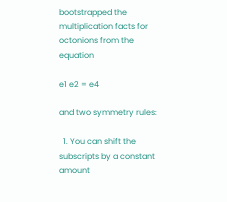bootstrapped the multiplication facts for octonions from the equation

e1 e2 = e4

and two symmetry rules:

  1. You can shift the subscripts by a constant amount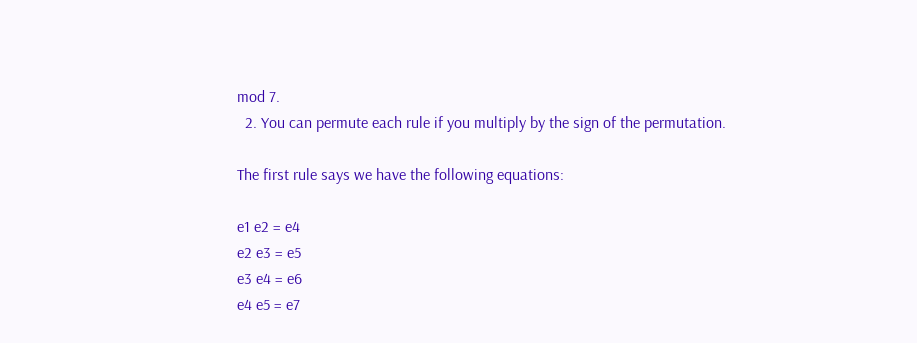mod 7.
  2. You can permute each rule if you multiply by the sign of the permutation.

The first rule says we have the following equations:

e1 e2 = e4
e2 e3 = e5
e3 e4 = e6
e4 e5 = e7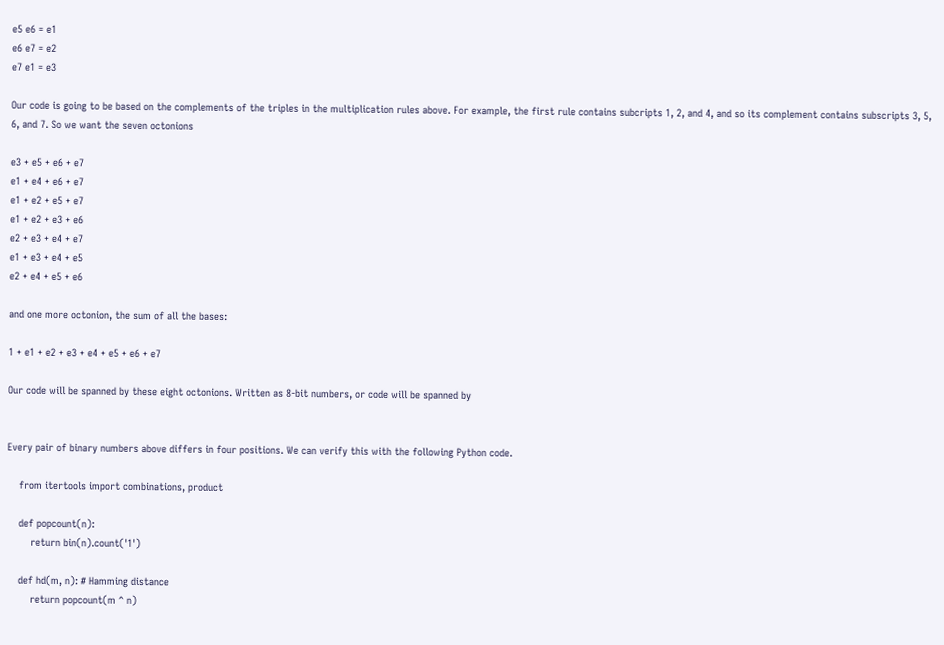e5 e6 = e1
e6 e7 = e2
e7 e1 = e3

Our code is going to be based on the complements of the triples in the multiplication rules above. For example, the first rule contains subcripts 1, 2, and 4, and so its complement contains subscripts 3, 5, 6, and 7. So we want the seven octonions

e3 + e5 + e6 + e7
e1 + e4 + e6 + e7
e1 + e2 + e5 + e7
e1 + e2 + e3 + e6
e2 + e3 + e4 + e7
e1 + e3 + e4 + e5
e2 + e4 + e5 + e6

and one more octonion, the sum of all the bases:

1 + e1 + e2 + e3 + e4 + e5 + e6 + e7

Our code will be spanned by these eight octonions. Written as 8-bit numbers, or code will be spanned by


Every pair of binary numbers above differs in four positions. We can verify this with the following Python code.

    from itertools import combinations, product

    def popcount(n):
        return bin(n).count('1')

    def hd(m, n): # Hamming distance
        return popcount(m ^ n)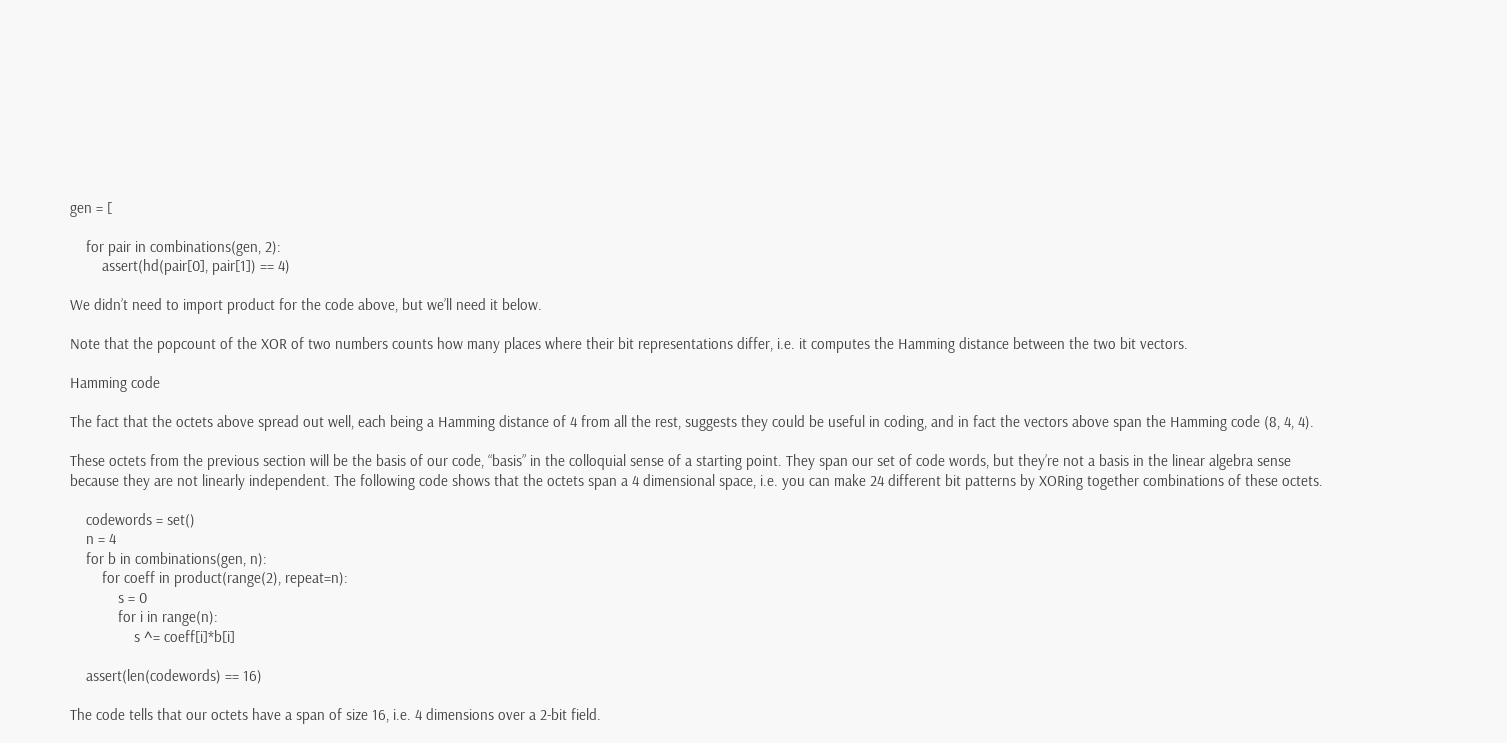gen = [

    for pair in combinations(gen, 2):
        assert(hd(pair[0], pair[1]) == 4)

We didn’t need to import product for the code above, but we’ll need it below.

Note that the popcount of the XOR of two numbers counts how many places where their bit representations differ, i.e. it computes the Hamming distance between the two bit vectors.

Hamming code

The fact that the octets above spread out well, each being a Hamming distance of 4 from all the rest, suggests they could be useful in coding, and in fact the vectors above span the Hamming code (8, 4, 4).

These octets from the previous section will be the basis of our code, “basis” in the colloquial sense of a starting point. They span our set of code words, but they’re not a basis in the linear algebra sense because they are not linearly independent. The following code shows that the octets span a 4 dimensional space, i.e. you can make 24 different bit patterns by XORing together combinations of these octets.

    codewords = set()
    n = 4
    for b in combinations(gen, n):
        for coeff in product(range(2), repeat=n):
            s = 0
            for i in range(n):
                s ^= coeff[i]*b[i]

    assert(len(codewords) == 16)

The code tells that our octets have a span of size 16, i.e. 4 dimensions over a 2-bit field.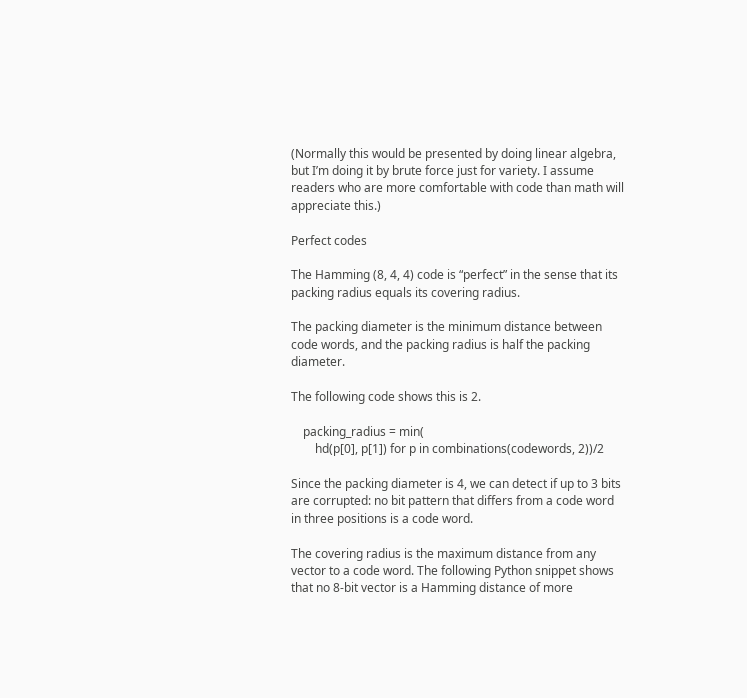(Normally this would be presented by doing linear algebra, but I’m doing it by brute force just for variety. I assume readers who are more comfortable with code than math will appreciate this.)

Perfect codes

The Hamming (8, 4, 4) code is “perfect” in the sense that its packing radius equals its covering radius.

The packing diameter is the minimum distance between code words, and the packing radius is half the packing diameter.

The following code shows this is 2.

    packing_radius = min(
        hd(p[0], p[1]) for p in combinations(codewords, 2))/2

Since the packing diameter is 4, we can detect if up to 3 bits are corrupted: no bit pattern that differs from a code word in three positions is a code word.

The covering radius is the maximum distance from any vector to a code word. The following Python snippet shows that no 8-bit vector is a Hamming distance of more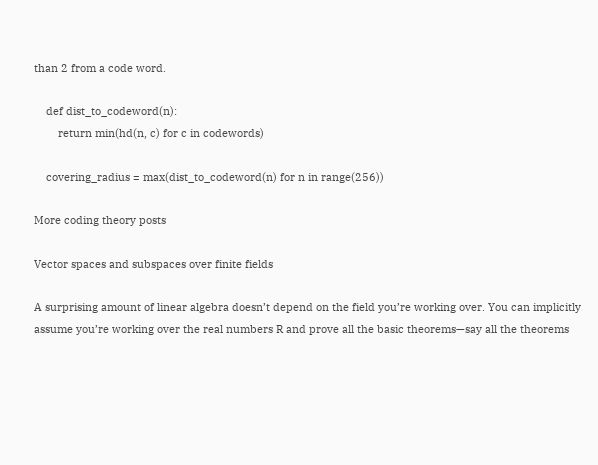than 2 from a code word.

    def dist_to_codeword(n):
        return min(hd(n, c) for c in codewords)

    covering_radius = max(dist_to_codeword(n) for n in range(256))

More coding theory posts

Vector spaces and subspaces over finite fields

A surprising amount of linear algebra doesn’t depend on the field you’re working over. You can implicitly assume you’re working over the real numbers R and prove all the basic theorems—say all the theorems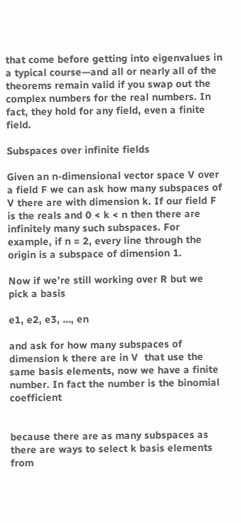that come before getting into eigenvalues in a typical course—and all or nearly all of the theorems remain valid if you swap out the complex numbers for the real numbers. In fact, they hold for any field, even a finite field.

Subspaces over infinite fields

Given an n-dimensional vector space V over a field F we can ask how many subspaces of V there are with dimension k. If our field F is the reals and 0 < k < n then there are infinitely many such subspaces. For example, if n = 2, every line through the origin is a subspace of dimension 1.

Now if we’re still working over R but we pick a basis

e1, e2, e3, …, en

and ask for how many subspaces of dimension k there are in V  that use the same basis elements, now we have a finite number. In fact the number is the binomial coefficient


because there are as many subspaces as there are ways to select k basis elements from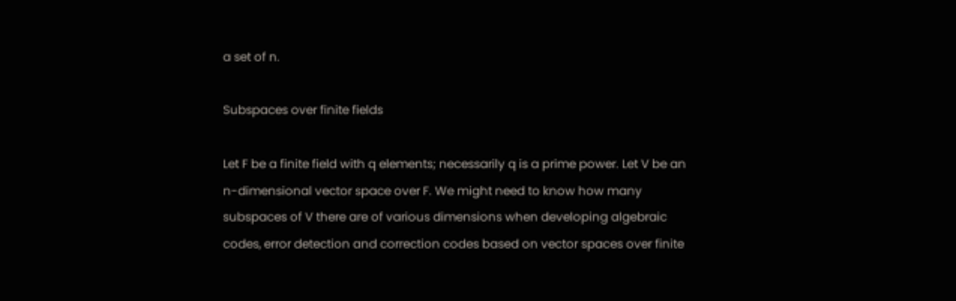a set of n.

Subspaces over finite fields

Let F be a finite field with q elements; necessarily q is a prime power. Let V be an n-dimensional vector space over F. We might need to know how many subspaces of V there are of various dimensions when developing algebraic codes, error detection and correction codes based on vector spaces over finite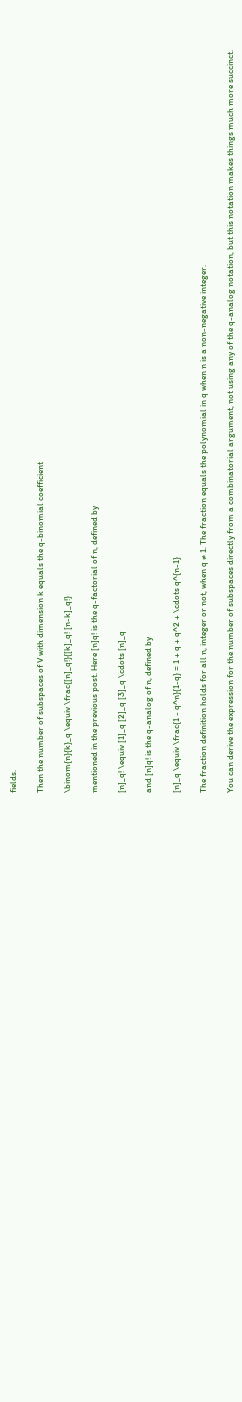fields.

Then the number of subspaces of V with dimension k equals the q-binomial coefficient

\binom{n}{k}_q \equiv \frac{[n]_q!}{[k]_q! [n-k]_q!}

mentioned in the previous post. Here [n]q! is the q-factorial of n, defined by

[n]_q! \equiv [1]_q [2]_q [3]_q \cdots [n]_q

and [n]q! is the q-analog of n, defined by

[n]_q \equiv \frac{1 - q^n}{1-q} = 1 + q + q^2 + \cdots q^{n-1}

The fraction definition holds for all n, integer or not, when q ≠ 1. The fraction equals the polynomial in q when n is a non-negative integer.

You can derive the expression for the number of subspaces directly from a combinatorial argument, not using any of the q-analog notation, but this notation makes things much more succinct.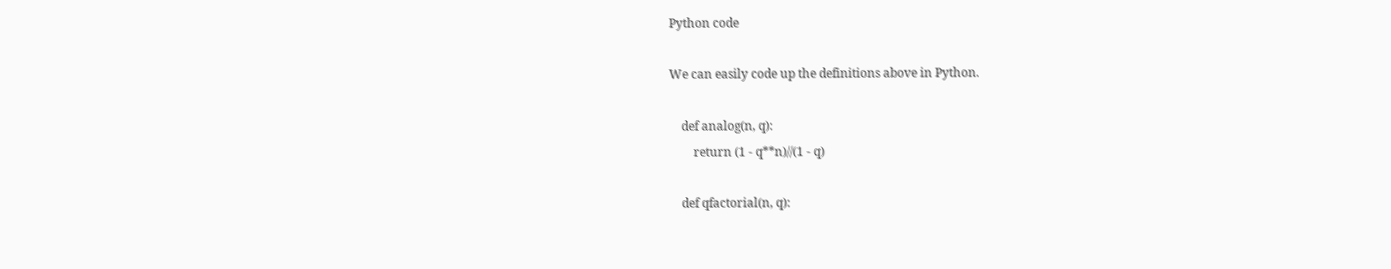Python code

We can easily code up the definitions above in Python.

    def analog(n, q):
        return (1 - q**n)//(1 - q)

    def qfactorial(n, q):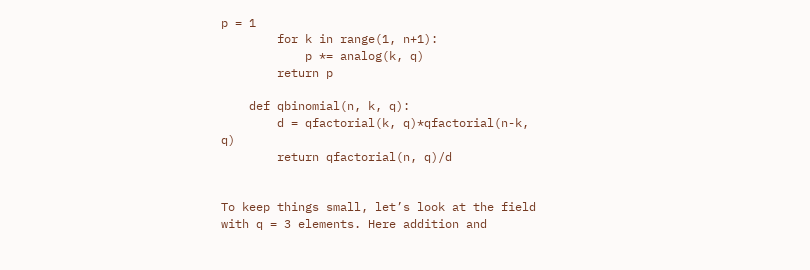p = 1
        for k in range(1, n+1):
            p *= analog(k, q)
        return p

    def qbinomial(n, k, q):
        d = qfactorial(k, q)*qfactorial(n-k, q)
        return qfactorial(n, q)/d


To keep things small, let’s look at the field with q = 3 elements. Here addition and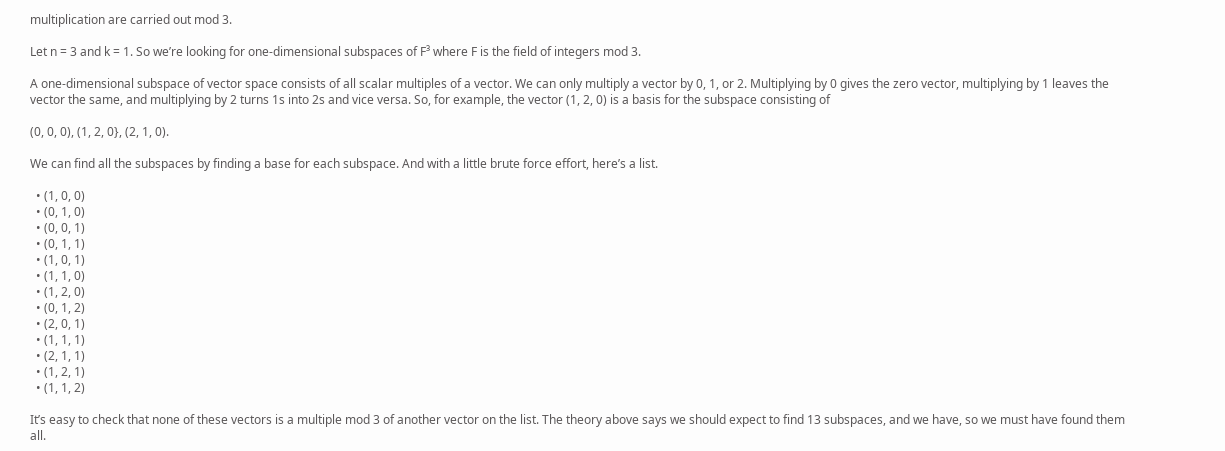multiplication are carried out mod 3.

Let n = 3 and k = 1. So we’re looking for one-dimensional subspaces of F³ where F is the field of integers mod 3.

A one-dimensional subspace of vector space consists of all scalar multiples of a vector. We can only multiply a vector by 0, 1, or 2. Multiplying by 0 gives the zero vector, multiplying by 1 leaves the vector the same, and multiplying by 2 turns 1s into 2s and vice versa. So, for example, the vector (1, 2, 0) is a basis for the subspace consisting of

(0, 0, 0), (1, 2, 0}, (2, 1, 0).

We can find all the subspaces by finding a base for each subspace. And with a little brute force effort, here’s a list.

  • (1, 0, 0)
  • (0, 1, 0)
  • (0, 0, 1)
  • (0, 1, 1)
  • (1, 0, 1)
  • (1, 1, 0)
  • (1, 2, 0)
  • (0, 1, 2)
  • (2, 0, 1)
  • (1, 1, 1)
  • (2, 1, 1)
  • (1, 2, 1)
  • (1, 1, 2)

It’s easy to check that none of these vectors is a multiple mod 3 of another vector on the list. The theory above says we should expect to find 13 subspaces, and we have, so we must have found them all.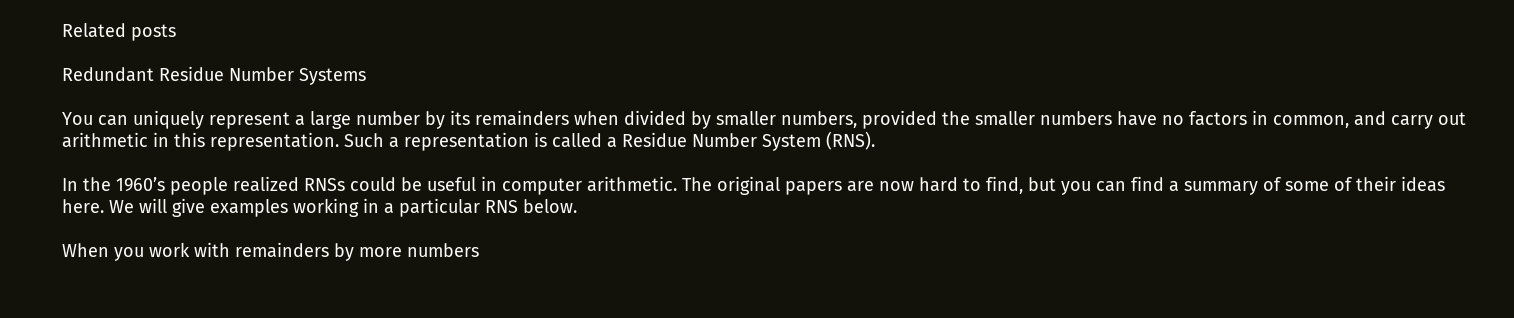Related posts

Redundant Residue Number Systems

You can uniquely represent a large number by its remainders when divided by smaller numbers, provided the smaller numbers have no factors in common, and carry out arithmetic in this representation. Such a representation is called a Residue Number System (RNS).

In the 1960’s people realized RNSs could be useful in computer arithmetic. The original papers are now hard to find, but you can find a summary of some of their ideas here. We will give examples working in a particular RNS below.

When you work with remainders by more numbers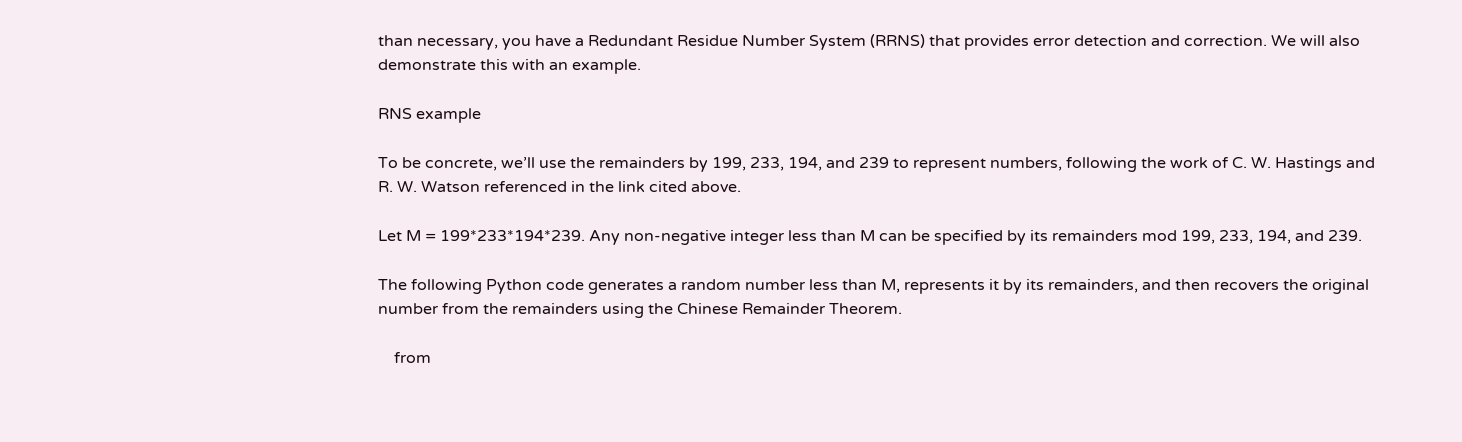than necessary, you have a Redundant Residue Number System (RRNS) that provides error detection and correction. We will also demonstrate this with an example.

RNS example

To be concrete, we’ll use the remainders by 199, 233, 194, and 239 to represent numbers, following the work of C. W. Hastings and R. W. Watson referenced in the link cited above.

Let M = 199*233*194*239. Any non-negative integer less than M can be specified by its remainders mod 199, 233, 194, and 239.

The following Python code generates a random number less than M, represents it by its remainders, and then recovers the original number from the remainders using the Chinese Remainder Theorem.

    from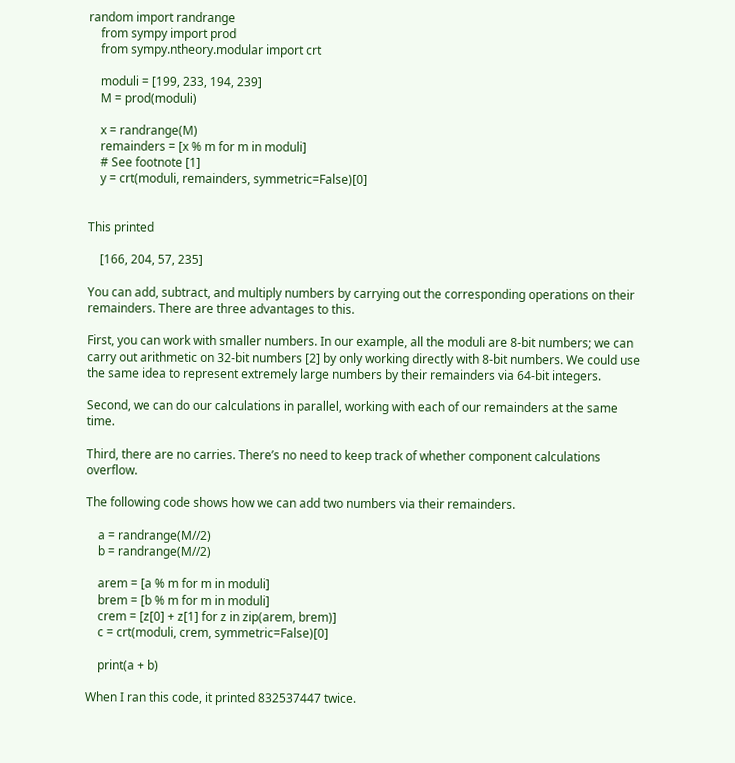random import randrange
    from sympy import prod
    from sympy.ntheory.modular import crt

    moduli = [199, 233, 194, 239]
    M = prod(moduli)

    x = randrange(M)
    remainders = [x % m for m in moduli]
    # See footnote [1]
    y = crt(moduli, remainders, symmetric=False)[0]


This printed

    [166, 204, 57, 235]

You can add, subtract, and multiply numbers by carrying out the corresponding operations on their remainders. There are three advantages to this.

First, you can work with smaller numbers. In our example, all the moduli are 8-bit numbers; we can carry out arithmetic on 32-bit numbers [2] by only working directly with 8-bit numbers. We could use the same idea to represent extremely large numbers by their remainders via 64-bit integers.

Second, we can do our calculations in parallel, working with each of our remainders at the same time.

Third, there are no carries. There’s no need to keep track of whether component calculations overflow.

The following code shows how we can add two numbers via their remainders.

    a = randrange(M//2)
    b = randrange(M//2)

    arem = [a % m for m in moduli]
    brem = [b % m for m in moduli]
    crem = [z[0] + z[1] for z in zip(arem, brem)]
    c = crt(moduli, crem, symmetric=False)[0]

    print(a + b)

When I ran this code, it printed 832537447 twice.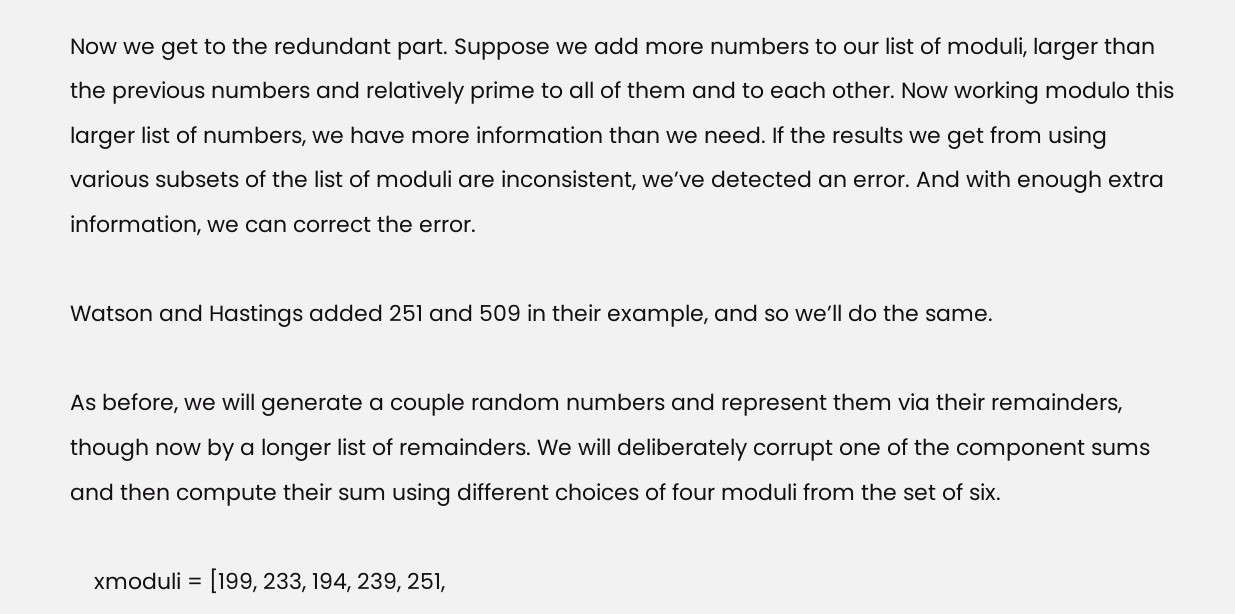Now we get to the redundant part. Suppose we add more numbers to our list of moduli, larger than the previous numbers and relatively prime to all of them and to each other. Now working modulo this larger list of numbers, we have more information than we need. If the results we get from using various subsets of the list of moduli are inconsistent, we’ve detected an error. And with enough extra information, we can correct the error.

Watson and Hastings added 251 and 509 in their example, and so we’ll do the same.

As before, we will generate a couple random numbers and represent them via their remainders, though now by a longer list of remainders. We will deliberately corrupt one of the component sums and then compute their sum using different choices of four moduli from the set of six.

    xmoduli = [199, 233, 194, 239, 251,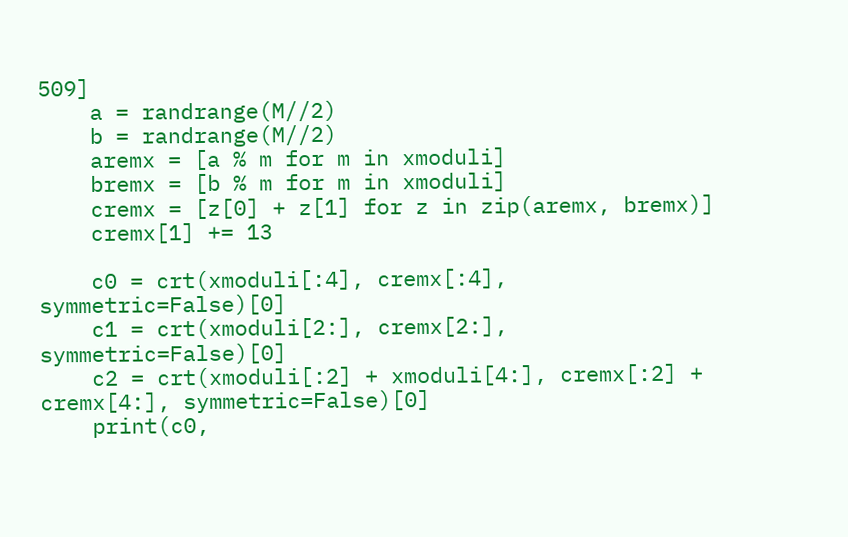509]
    a = randrange(M//2)
    b = randrange(M//2)
    aremx = [a % m for m in xmoduli]
    bremx = [b % m for m in xmoduli]
    cremx = [z[0] + z[1] for z in zip(aremx, bremx)]
    cremx[1] += 13

    c0 = crt(xmoduli[:4], cremx[:4], symmetric=False)[0]
    c1 = crt(xmoduli[2:], cremx[2:], symmetric=False)[0]
    c2 = crt(xmoduli[:2] + xmoduli[4:], cremx[:2] + cremx[4:], symmetric=False)[0]
    print(c0,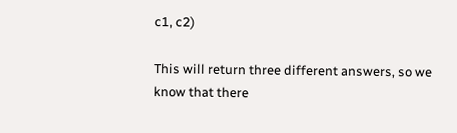c1, c2)

This will return three different answers, so we know that there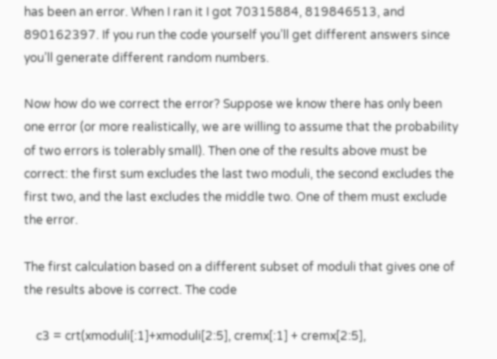has been an error. When I ran it I got 70315884, 819846513, and 890162397. If you run the code yourself you’ll get different answers since you’ll generate different random numbers.

Now how do we correct the error? Suppose we know there has only been one error (or more realistically, we are willing to assume that the probability of two errors is tolerably small). Then one of the results above must be correct: the first sum excludes the last two moduli, the second excludes the first two, and the last excludes the middle two. One of them must exclude the error.

The first calculation based on a different subset of moduli that gives one of the results above is correct. The code

    c3 = crt(xmoduli[:1]+xmoduli[2:5], cremx[:1] + cremx[2:5],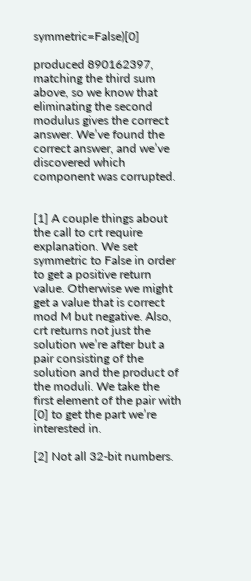symmetric=False)[0]

produced 890162397, matching the third sum above, so we know that eliminating the second modulus gives the correct answer. We’ve found the correct answer, and we’ve discovered which component was corrupted.


[1] A couple things about the call to crt require explanation. We set symmetric to False in order to get a positive return value. Otherwise we might get a value that is correct mod M but negative. Also, crt returns not just the solution we’re after but a pair consisting of the solution and the product of the moduli. We take the first element of the pair with [0] to get the part we’re interested in.

[2] Not all 32-bit numbers.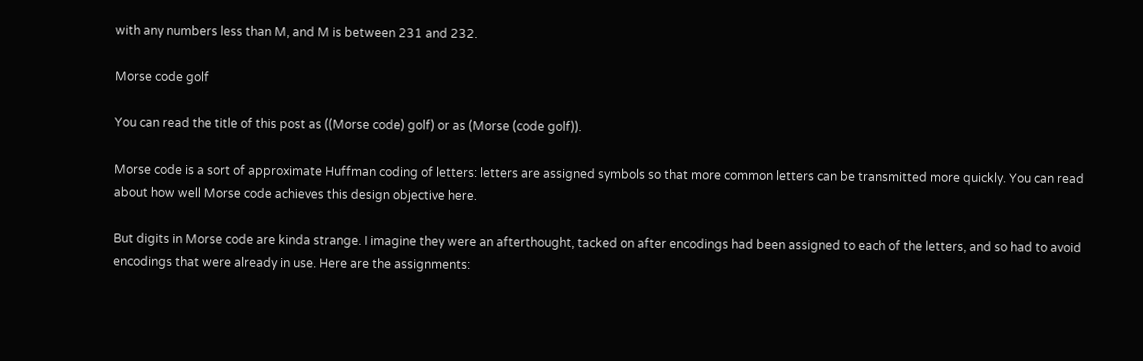with any numbers less than M, and M is between 231 and 232.

Morse code golf

You can read the title of this post as ((Morse code) golf) or as (Morse (code golf)).

Morse code is a sort of approximate Huffman coding of letters: letters are assigned symbols so that more common letters can be transmitted more quickly. You can read about how well Morse code achieves this design objective here.

But digits in Morse code are kinda strange. I imagine they were an afterthought, tacked on after encodings had been assigned to each of the letters, and so had to avoid encodings that were already in use. Here are the assignments: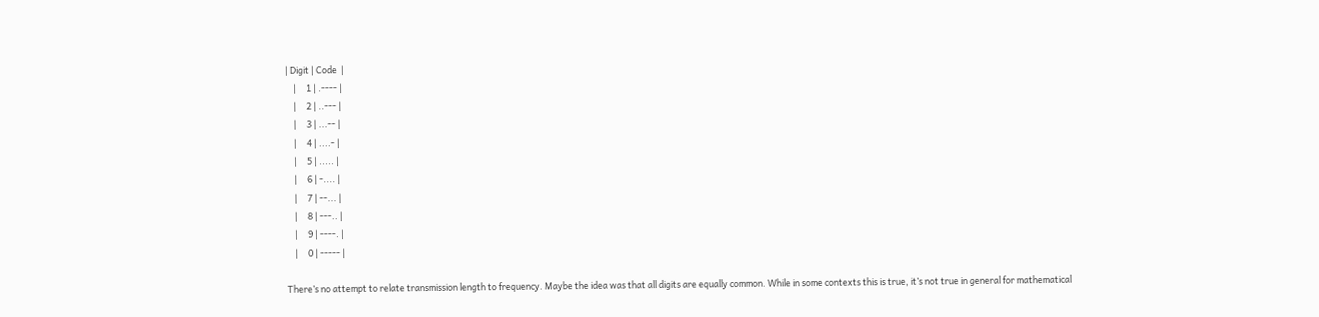| Digit | Code  |
    |     1 | .---- |
    |     2 | ..--- |
    |     3 | ...-- |
    |     4 | ....- |
    |     5 | ..... |
    |     6 | -.... |
    |     7 | --... |
    |     8 | ---.. |
    |     9 | ----. |
    |     0 | ----- |

There’s no attempt to relate transmission length to frequency. Maybe the idea was that all digits are equally common. While in some contexts this is true, it’s not true in general for mathematical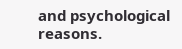and psychological reasons.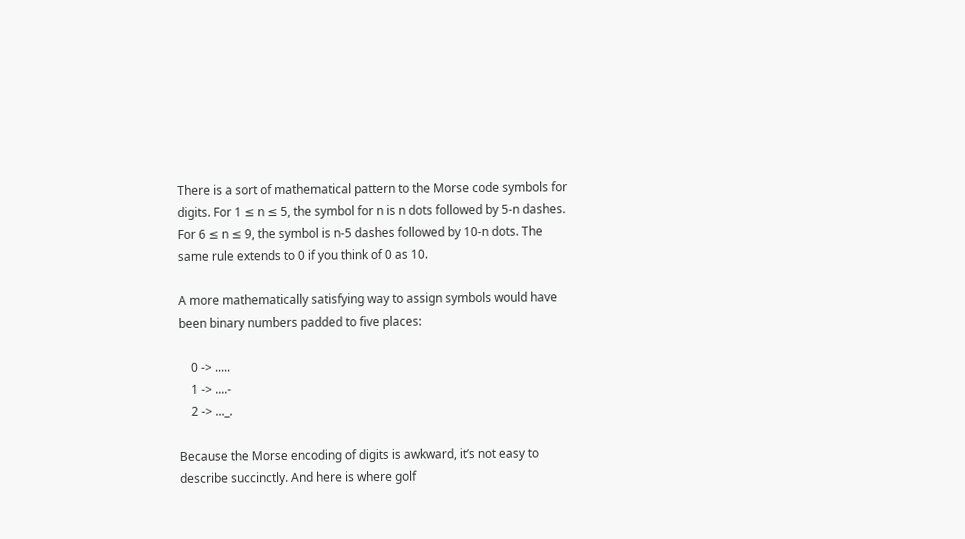There is a sort of mathematical pattern to the Morse code symbols for digits. For 1 ≤ n ≤ 5, the symbol for n is n dots followed by 5-n dashes. For 6 ≤ n ≤ 9, the symbol is n-5 dashes followed by 10-n dots. The same rule extends to 0 if you think of 0 as 10.

A more mathematically satisfying way to assign symbols would have been binary numbers padded to five places:

    0 -> .....
    1 -> ....-
    2 -> ..._.

Because the Morse encoding of digits is awkward, it’s not easy to describe succinctly. And here is where golf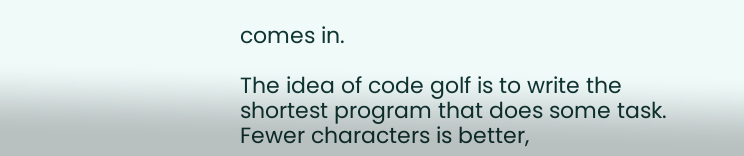comes in.

The idea of code golf is to write the shortest program that does some task. Fewer characters is better,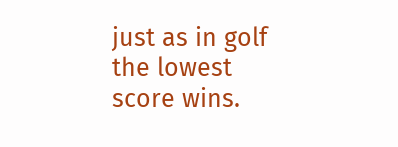just as in golf the lowest score wins.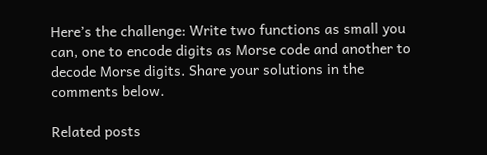Here’s the challenge: Write two functions as small you can, one to encode digits as Morse code and another to decode Morse digits. Share your solutions in the comments below.

Related posts